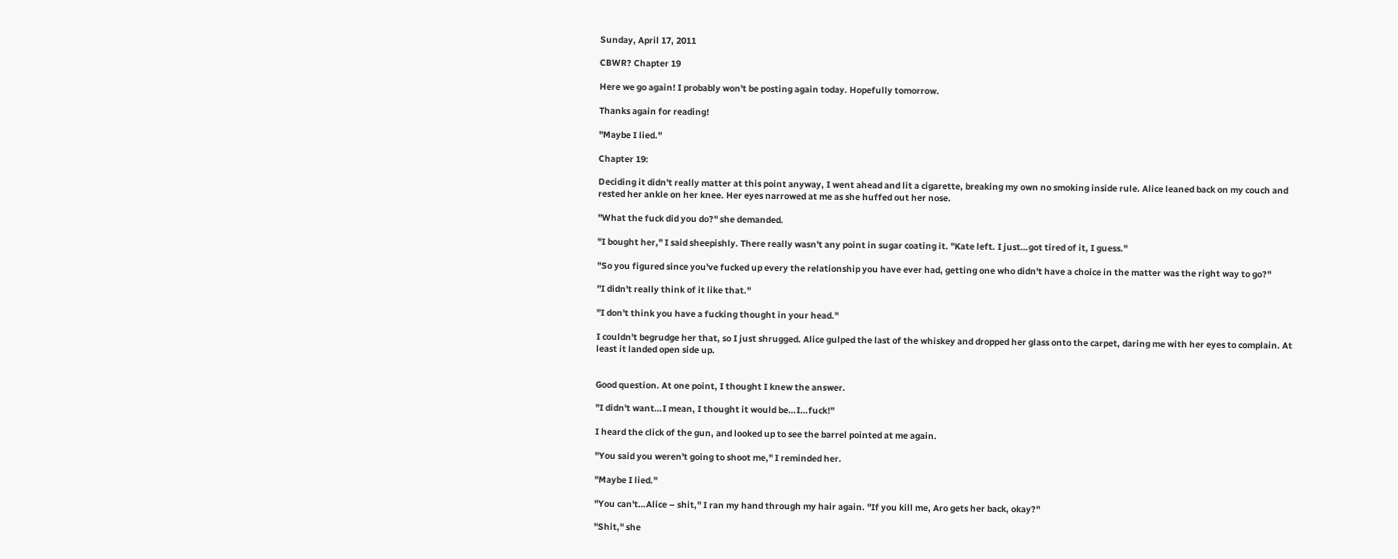Sunday, April 17, 2011

CBWR? Chapter 19

Here we go again! I probably won't be posting again today. Hopefully tomorrow.

Thanks again for reading!

"Maybe I lied."

Chapter 19:

Deciding it didn't really matter at this point anyway, I went ahead and lit a cigarette, breaking my own no smoking inside rule. Alice leaned back on my couch and rested her ankle on her knee. Her eyes narrowed at me as she huffed out her nose.

"What the fuck did you do?" she demanded.

"I bought her," I said sheepishly. There really wasn't any point in sugar coating it. "Kate left. I just…got tired of it, I guess."

"So you figured since you've fucked up every the relationship you have ever had, getting one who didn't have a choice in the matter was the right way to go?"

"I didn't really think of it like that."

"I don't think you have a fucking thought in your head."

I couldn't begrudge her that, so I just shrugged. Alice gulped the last of the whiskey and dropped her glass onto the carpet, daring me with her eyes to complain. At least it landed open side up.


Good question. At one point, I thought I knew the answer.

"I didn't want…I mean, I thought it would be…I…fuck!"

I heard the click of the gun, and looked up to see the barrel pointed at me again.

"You said you weren't going to shoot me," I reminded her.

"Maybe I lied."

"You can't…Alice – shit," I ran my hand through my hair again. "If you kill me, Aro gets her back, okay?"

"Shit," she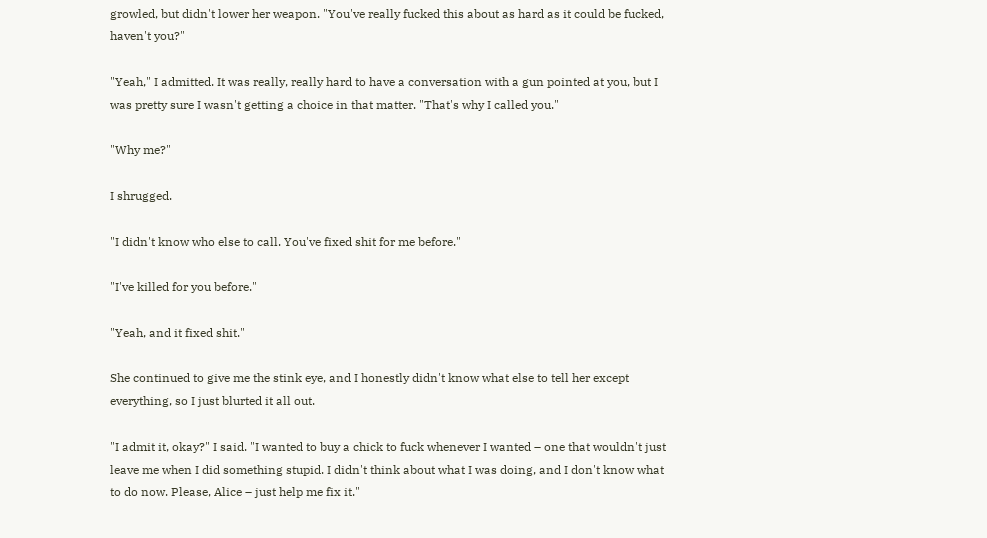growled, but didn't lower her weapon. "You've really fucked this about as hard as it could be fucked, haven't you?"

"Yeah," I admitted. It was really, really hard to have a conversation with a gun pointed at you, but I was pretty sure I wasn't getting a choice in that matter. "That's why I called you."

"Why me?"

I shrugged.

"I didn't know who else to call. You've fixed shit for me before."

"I've killed for you before."

"Yeah, and it fixed shit."

She continued to give me the stink eye, and I honestly didn't know what else to tell her except everything, so I just blurted it all out.

"I admit it, okay?" I said. "I wanted to buy a chick to fuck whenever I wanted – one that wouldn't just leave me when I did something stupid. I didn't think about what I was doing, and I don't know what to do now. Please, Alice – just help me fix it."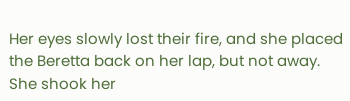Her eyes slowly lost their fire, and she placed the Beretta back on her lap, but not away. She shook her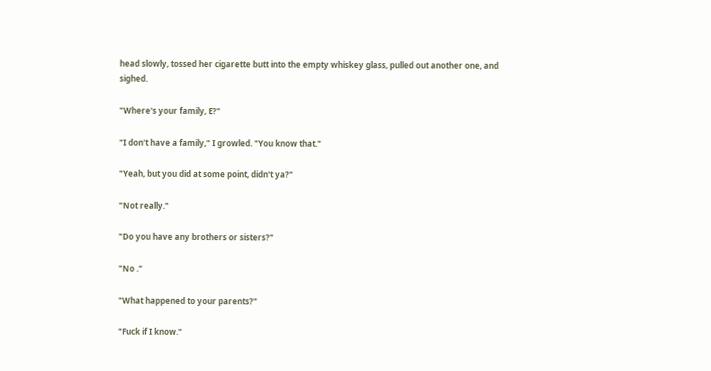head slowly, tossed her cigarette butt into the empty whiskey glass, pulled out another one, and sighed.

"Where's your family, E?"

"I don't have a family," I growled. "You know that."

"Yeah, but you did at some point, didn't ya?"

"Not really."

"Do you have any brothers or sisters?"

"No ."

"What happened to your parents?"

"Fuck if I know."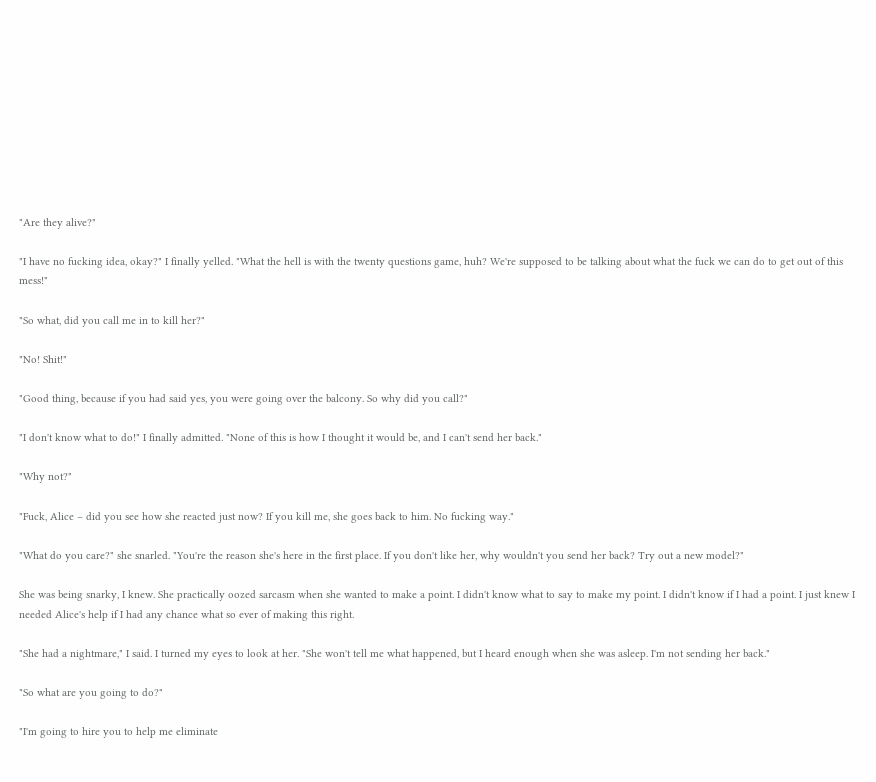"Are they alive?"

"I have no fucking idea, okay?" I finally yelled. "What the hell is with the twenty questions game, huh? We're supposed to be talking about what the fuck we can do to get out of this mess!"

"So what, did you call me in to kill her?"

"No! Shit!"

"Good thing, because if you had said yes, you were going over the balcony. So why did you call?"

"I don't know what to do!" I finally admitted. "None of this is how I thought it would be, and I can't send her back."

"Why not?"

"Fuck, Alice – did you see how she reacted just now? If you kill me, she goes back to him. No fucking way."

"What do you care?" she snarled. "You're the reason she's here in the first place. If you don't like her, why wouldn't you send her back? Try out a new model?"

She was being snarky, I knew. She practically oozed sarcasm when she wanted to make a point. I didn't know what to say to make my point. I didn't know if I had a point. I just knew I needed Alice's help if I had any chance what so ever of making this right.

"She had a nightmare," I said. I turned my eyes to look at her. "She won't tell me what happened, but I heard enough when she was asleep. I'm not sending her back."

"So what are you going to do?"

"I'm going to hire you to help me eliminate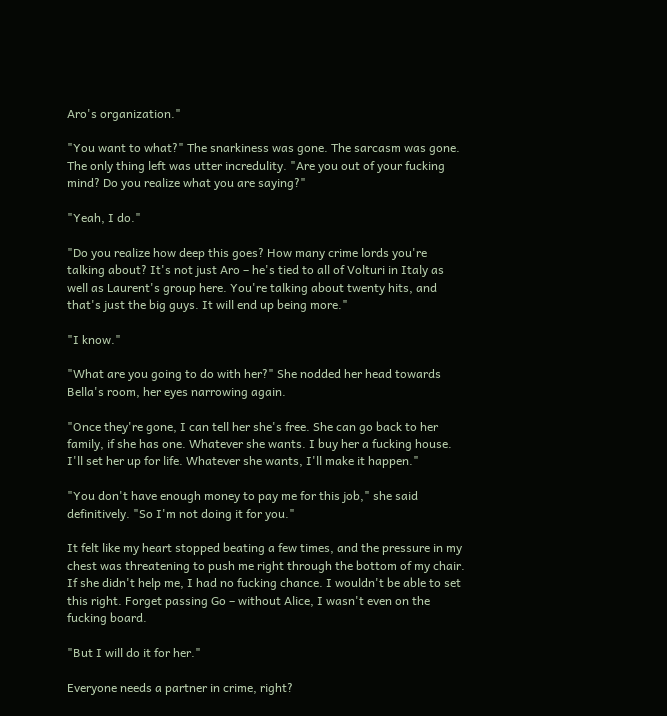Aro's organization."

"You want to what?" The snarkiness was gone. The sarcasm was gone. The only thing left was utter incredulity. "Are you out of your fucking mind? Do you realize what you are saying?"

"Yeah, I do."

"Do you realize how deep this goes? How many crime lords you're talking about? It's not just Aro – he's tied to all of Volturi in Italy as well as Laurent's group here. You're talking about twenty hits, and that's just the big guys. It will end up being more."

"I know."

"What are you going to do with her?" She nodded her head towards Bella's room, her eyes narrowing again.

"Once they're gone, I can tell her she's free. She can go back to her family, if she has one. Whatever she wants. I buy her a fucking house. I'll set her up for life. Whatever she wants, I'll make it happen."

"You don't have enough money to pay me for this job," she said definitively. "So I'm not doing it for you."

It felt like my heart stopped beating a few times, and the pressure in my chest was threatening to push me right through the bottom of my chair. If she didn't help me, I had no fucking chance. I wouldn't be able to set this right. Forget passing Go – without Alice, I wasn't even on the fucking board.

"But I will do it for her."

Everyone needs a partner in crime, right?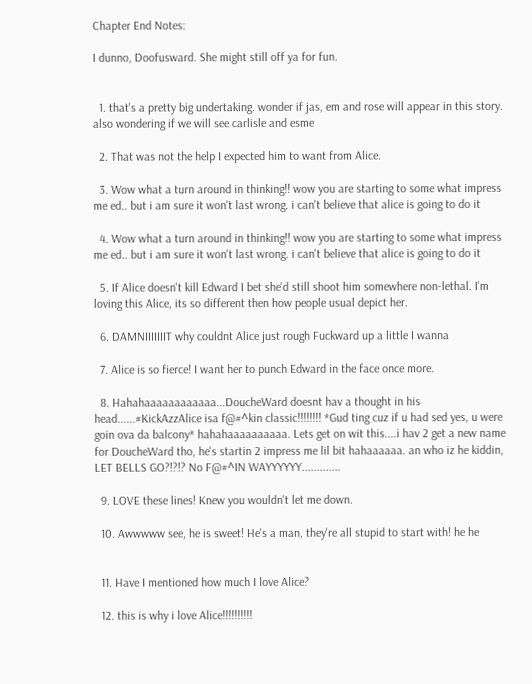Chapter End Notes:

I dunno, Doofusward. She might still off ya for fun.


  1. that's a pretty big undertaking. wonder if jas, em and rose will appear in this story. also wondering if we will see carlisle and esme

  2. That was not the help I expected him to want from Alice.

  3. Wow what a turn around in thinking!! wow you are starting to some what impress me ed.. but i am sure it won't last wrong. i can't believe that alice is going to do it

  4. Wow what a turn around in thinking!! wow you are starting to some what impress me ed.. but i am sure it won't last wrong. i can't believe that alice is going to do it

  5. If Alice doesn't kill Edward I bet she'd still shoot him somewhere non-lethal. I'm loving this Alice, its so different then how people usual depict her.

  6. DAMNIIIIIIIT why couldnt Alice just rough Fuckward up a little I wanna

  7. Alice is so fierce! I want her to punch Edward in the face once more.

  8. Hahahaaaaaaaaaaaa...DoucheWard doesnt hav a thought in his head......#KickAzzAlice isa f@#^kin classic!!!!!!!! *Gud ting cuz if u had sed yes, u were goin ova da balcony* hahahaaaaaaaaaa. Lets get on wit this....i hav 2 get a new name for DoucheWard tho, he's startin 2 impress me lil bit hahaaaaaa. an who iz he kiddin, LET BELLS GO?!?!? No F@#^IN WAYYYYYY.............

  9. LOVE these lines! Knew you wouldn't let me down.

  10. Awwwww see, he is sweet! He's a man, they're all stupid to start with! he he


  11. Have I mentioned how much I love Alice?

  12. this is why i love Alice!!!!!!!!!!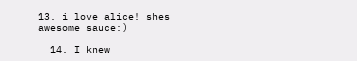13. i love alice! shes awesome sauce:)

  14. I knew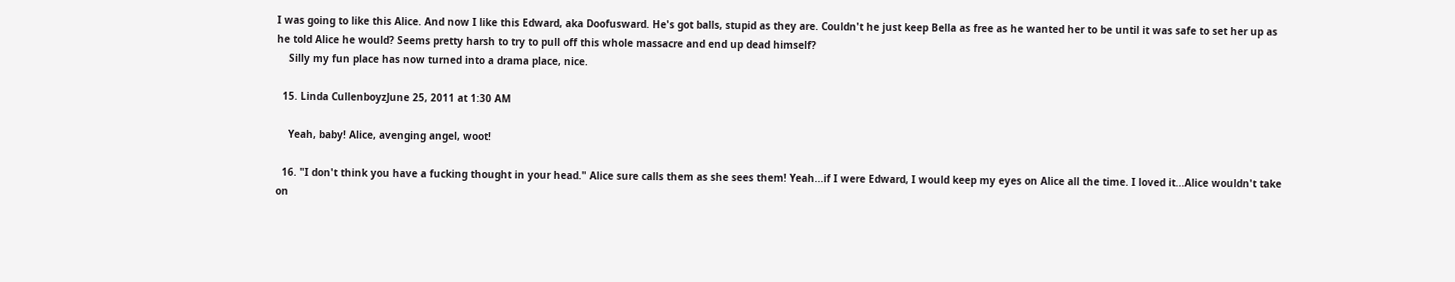I was going to like this Alice. And now I like this Edward, aka Doofusward. He's got balls, stupid as they are. Couldn't he just keep Bella as free as he wanted her to be until it was safe to set her up as he told Alice he would? Seems pretty harsh to try to pull off this whole massacre and end up dead himself?
    Silly my fun place has now turned into a drama place, nice.

  15. Linda CullenboyzJune 25, 2011 at 1:30 AM

    Yeah, baby! Alice, avenging angel, woot!

  16. "I don't think you have a fucking thought in your head." Alice sure calls them as she sees them! Yeah...if I were Edward, I would keep my eyes on Alice all the time. I loved it...Alice wouldn't take on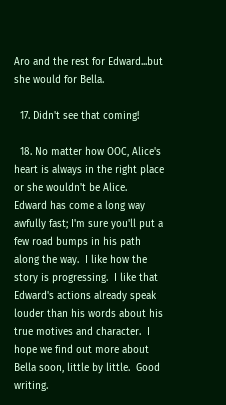Aro and the rest for Edward...but she would for Bella.

  17. Didn't see that coming!

  18. No matter how OOC, Alice's heart is always in the right place or she wouldn't be Alice.  Edward has come a long way awfully fast; I'm sure you'll put a few road bumps in his path along the way.  I like how the story is progressing.  I like that Edward's actions already speak louder than his words about his true motives and character.  I hope we find out more about Bella soon, little by little.  Good writing.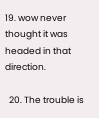19. wow never thought it was headed in that direction.

  20. The trouble is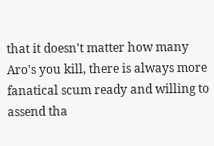that it doesn't matter how many Aro's you kill, there is always more fanatical scum ready and willing to assend tha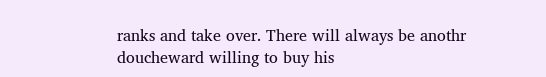ranks and take over. There will always be anothr doucheward willing to buy his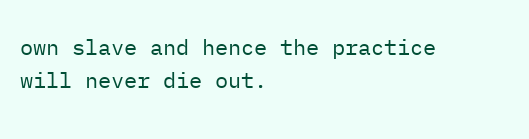own slave and hence the practice will never die out.